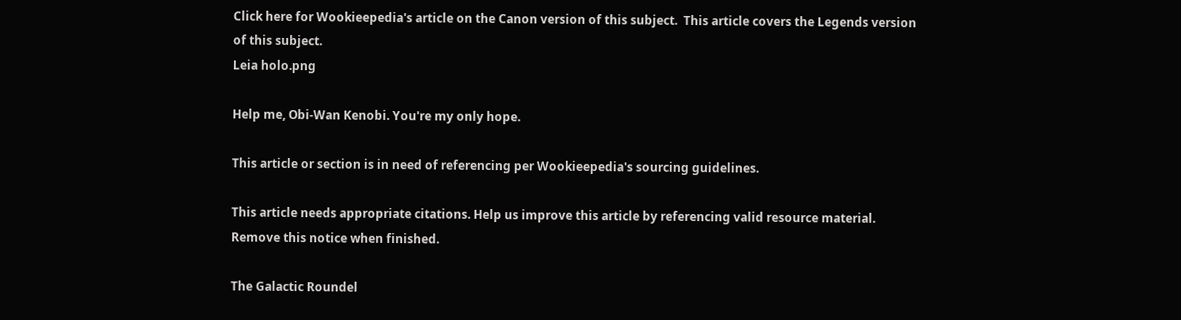Click here for Wookieepedia's article on the Canon version of this subject.  This article covers the Legends version of this subject.
Leia holo.png

Help me, Obi-Wan Kenobi. You're my only hope.

This article or section is in need of referencing per Wookieepedia's sourcing guidelines.

This article needs appropriate citations. Help us improve this article by referencing valid resource material. Remove this notice when finished.

The Galactic Roundel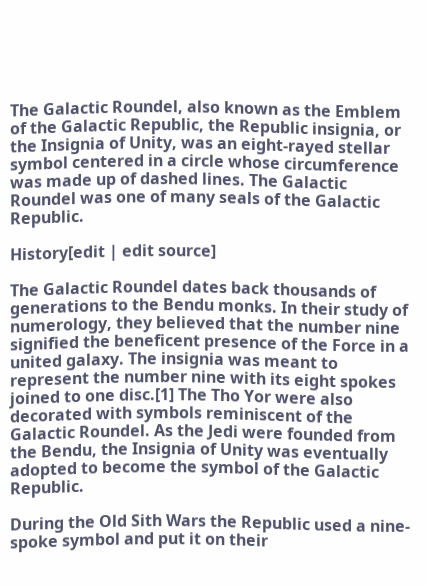The Galactic Roundel, also known as the Emblem of the Galactic Republic, the Republic insignia, or the Insignia of Unity, was an eight-rayed stellar symbol centered in a circle whose circumference was made up of dashed lines. The Galactic Roundel was one of many seals of the Galactic Republic.

History[edit | edit source]

The Galactic Roundel dates back thousands of generations to the Bendu monks. In their study of numerology, they believed that the number nine signified the beneficent presence of the Force in a united galaxy. The insignia was meant to represent the number nine with its eight spokes joined to one disc.[1] The Tho Yor were also decorated with symbols reminiscent of the Galactic Roundel. As the Jedi were founded from the Bendu, the Insignia of Unity was eventually adopted to become the symbol of the Galactic Republic.

During the Old Sith Wars the Republic used a nine-spoke symbol and put it on their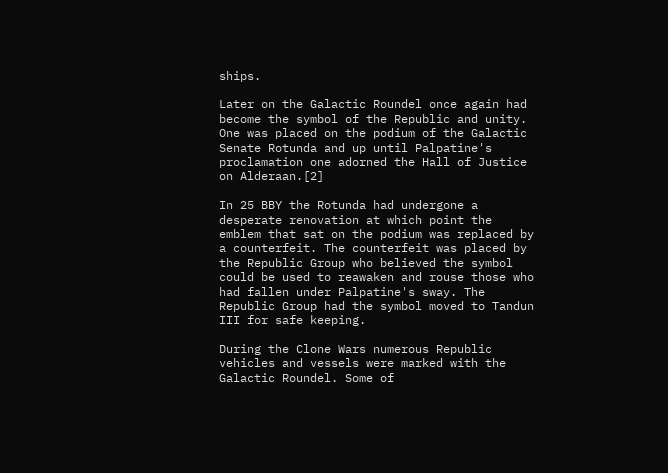ships.

Later on the Galactic Roundel once again had become the symbol of the Republic and unity. One was placed on the podium of the Galactic Senate Rotunda and up until Palpatine's proclamation one adorned the Hall of Justice on Alderaan.[2]

In 25 BBY the Rotunda had undergone a desperate renovation at which point the emblem that sat on the podium was replaced by a counterfeit. The counterfeit was placed by the Republic Group who believed the symbol could be used to reawaken and rouse those who had fallen under Palpatine's sway. The Republic Group had the symbol moved to Tandun III for safe keeping.

During the Clone Wars numerous Republic vehicles and vessels were marked with the Galactic Roundel. Some of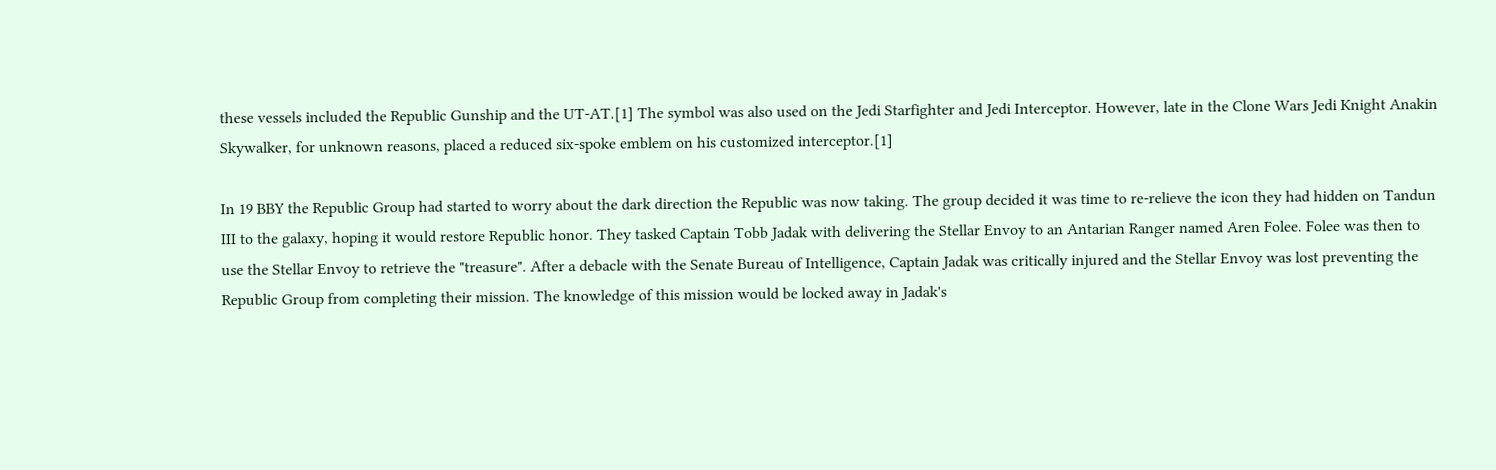these vessels included the Republic Gunship and the UT-AT.[1] The symbol was also used on the Jedi Starfighter and Jedi Interceptor. However, late in the Clone Wars Jedi Knight Anakin Skywalker, for unknown reasons, placed a reduced six-spoke emblem on his customized interceptor.[1]

In 19 BBY the Republic Group had started to worry about the dark direction the Republic was now taking. The group decided it was time to re-relieve the icon they had hidden on Tandun III to the galaxy, hoping it would restore Republic honor. They tasked Captain Tobb Jadak with delivering the Stellar Envoy to an Antarian Ranger named Aren Folee. Folee was then to use the Stellar Envoy to retrieve the "treasure". After a debacle with the Senate Bureau of Intelligence, Captain Jadak was critically injured and the Stellar Envoy was lost preventing the Republic Group from completing their mission. The knowledge of this mission would be locked away in Jadak's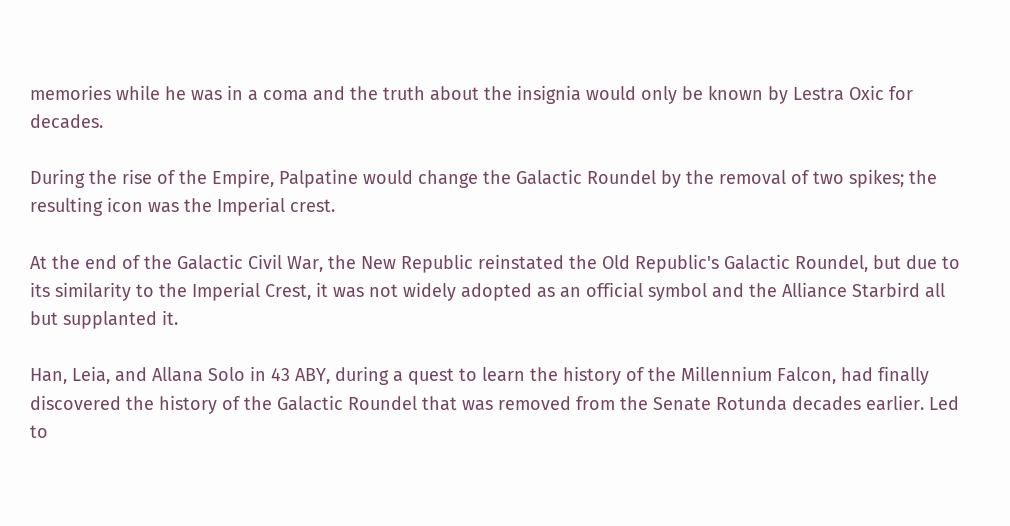memories while he was in a coma and the truth about the insignia would only be known by Lestra Oxic for decades.

During the rise of the Empire, Palpatine would change the Galactic Roundel by the removal of two spikes; the resulting icon was the Imperial crest.

At the end of the Galactic Civil War, the New Republic reinstated the Old Republic's Galactic Roundel, but due to its similarity to the Imperial Crest, it was not widely adopted as an official symbol and the Alliance Starbird all but supplanted it.

Han, Leia, and Allana Solo in 43 ABY, during a quest to learn the history of the Millennium Falcon, had finally discovered the history of the Galactic Roundel that was removed from the Senate Rotunda decades earlier. Led to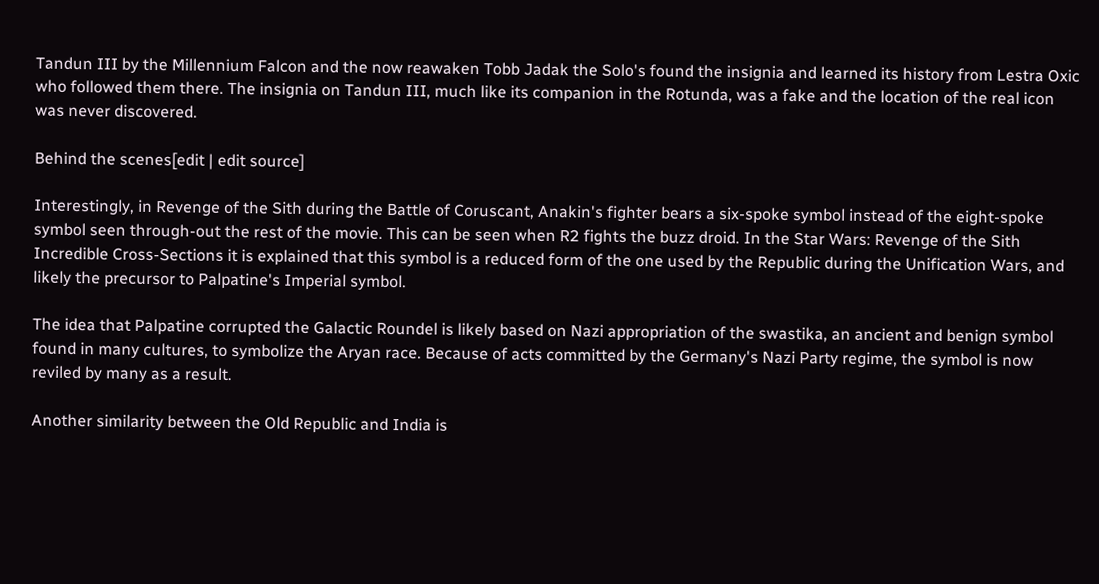Tandun III by the Millennium Falcon and the now reawaken Tobb Jadak the Solo's found the insignia and learned its history from Lestra Oxic who followed them there. The insignia on Tandun III, much like its companion in the Rotunda, was a fake and the location of the real icon was never discovered.

Behind the scenes[edit | edit source]

Interestingly, in Revenge of the Sith during the Battle of Coruscant, Anakin's fighter bears a six-spoke symbol instead of the eight-spoke symbol seen through-out the rest of the movie. This can be seen when R2 fights the buzz droid. In the Star Wars: Revenge of the Sith Incredible Cross-Sections it is explained that this symbol is a reduced form of the one used by the Republic during the Unification Wars, and likely the precursor to Palpatine's Imperial symbol.

The idea that Palpatine corrupted the Galactic Roundel is likely based on Nazi appropriation of the swastika, an ancient and benign symbol found in many cultures, to symbolize the Aryan race. Because of acts committed by the Germany's Nazi Party regime, the symbol is now reviled by many as a result.

Another similarity between the Old Republic and India is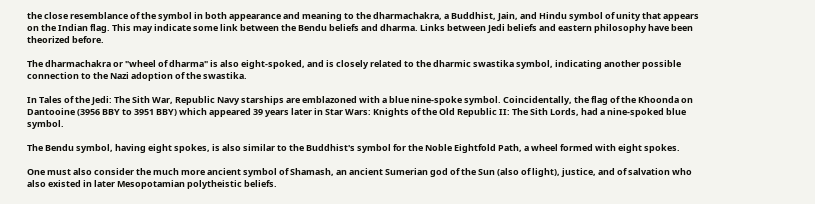the close resemblance of the symbol in both appearance and meaning to the dharmachakra, a Buddhist, Jain, and Hindu symbol of unity that appears on the Indian flag. This may indicate some link between the Bendu beliefs and dharma. Links between Jedi beliefs and eastern philosophy have been theorized before.

The dharmachakra or "wheel of dharma" is also eight-spoked, and is closely related to the dharmic swastika symbol, indicating another possible connection to the Nazi adoption of the swastika.

In Tales of the Jedi: The Sith War, Republic Navy starships are emblazoned with a blue nine-spoke symbol. Coincidentally, the flag of the Khoonda on Dantooine (3956 BBY to 3951 BBY) which appeared 39 years later in Star Wars: Knights of the Old Republic II: The Sith Lords, had a nine-spoked blue symbol.

The Bendu symbol, having eight spokes, is also similar to the Buddhist's symbol for the Noble Eightfold Path, a wheel formed with eight spokes.

One must also consider the much more ancient symbol of Shamash, an ancient Sumerian god of the Sun (also of light), justice, and of salvation who also existed in later Mesopotamian polytheistic beliefs.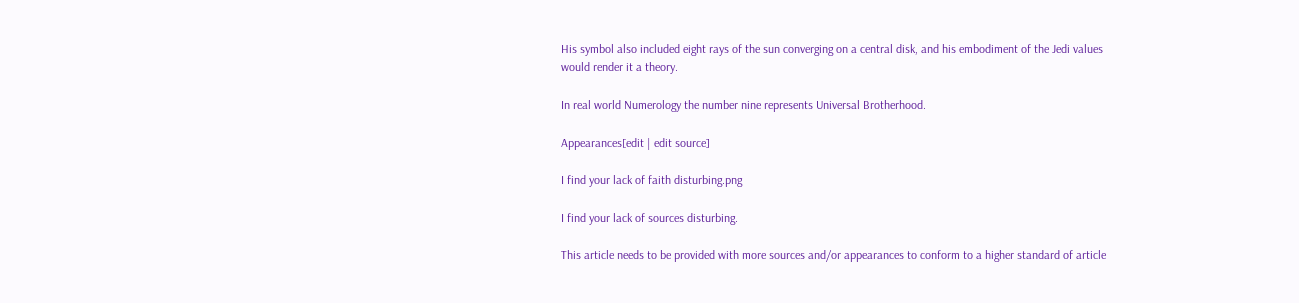His symbol also included eight rays of the sun converging on a central disk, and his embodiment of the Jedi values would render it a theory.

In real world Numerology the number nine represents Universal Brotherhood.

Appearances[edit | edit source]

I find your lack of faith disturbing.png

I find your lack of sources disturbing.

This article needs to be provided with more sources and/or appearances to conform to a higher standard of article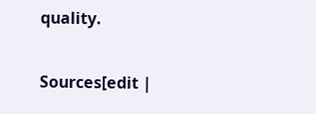quality.

Sources[edit |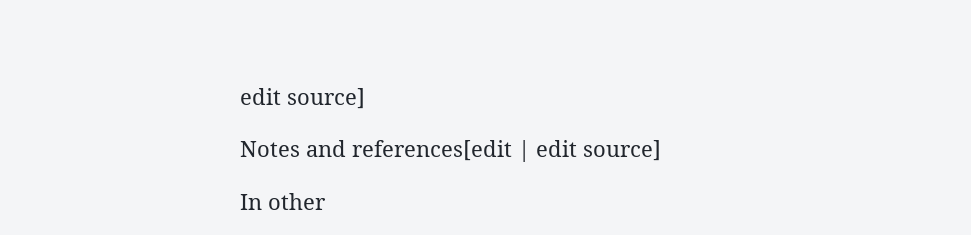edit source]

Notes and references[edit | edit source]

In other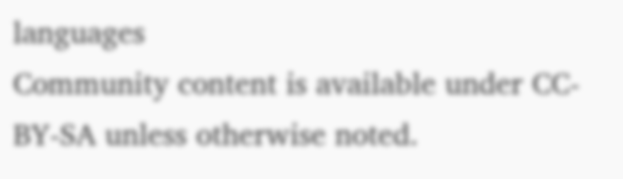languages
Community content is available under CC-BY-SA unless otherwise noted.